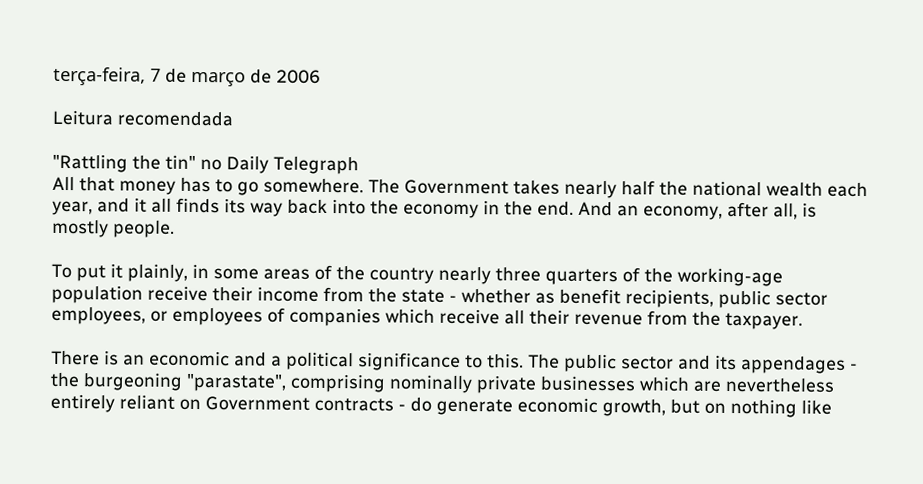terça-feira, 7 de março de 2006

Leitura recomendada

"Rattling the tin" no Daily Telegraph
All that money has to go somewhere. The Government takes nearly half the national wealth each year, and it all finds its way back into the economy in the end. And an economy, after all, is mostly people.

To put it plainly, in some areas of the country nearly three quarters of the working-age population receive their income from the state - whether as benefit recipients, public sector employees, or employees of companies which receive all their revenue from the taxpayer.

There is an economic and a political significance to this. The public sector and its appendages - the burgeoning "parastate", comprising nominally private businesses which are nevertheless entirely reliant on Government contracts - do generate economic growth, but on nothing like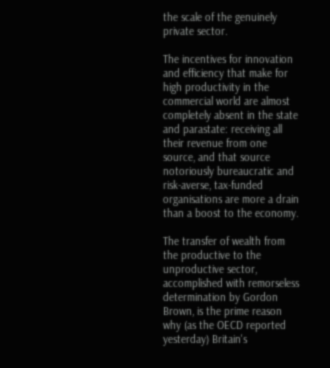the scale of the genuinely private sector.

The incentives for innovation and efficiency that make for high productivity in the commercial world are almost completely absent in the state and parastate: receiving all their revenue from one source, and that source notoriously bureaucratic and risk-averse, tax-funded organisations are more a drain than a boost to the economy.

The transfer of wealth from the productive to the unproductive sector, accomplished with remorseless determination by Gordon Brown, is the prime reason why (as the OECD reported yesterday) Britain's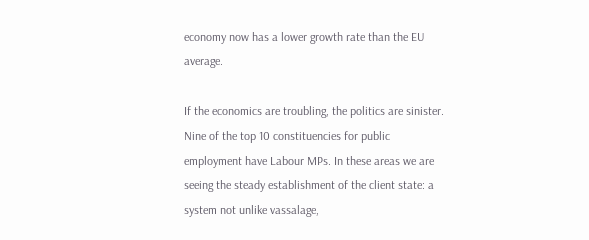economy now has a lower growth rate than the EU average.

If the economics are troubling, the politics are sinister. Nine of the top 10 constituencies for public employment have Labour MPs. In these areas we are seeing the steady establishment of the client state: a system not unlike vassalage,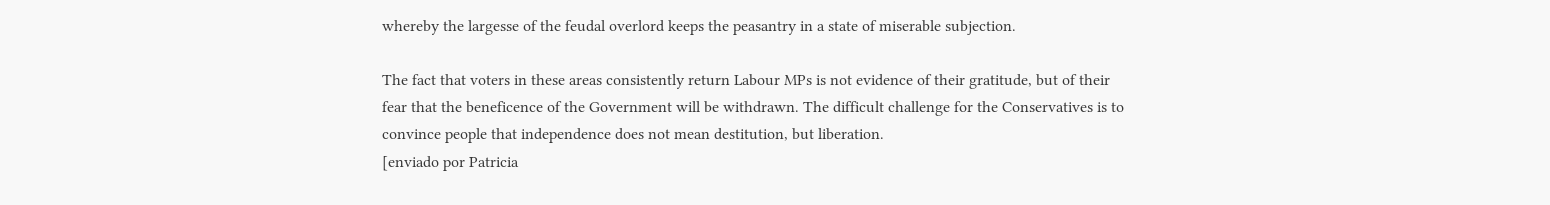whereby the largesse of the feudal overlord keeps the peasantry in a state of miserable subjection.

The fact that voters in these areas consistently return Labour MPs is not evidence of their gratitude, but of their fear that the beneficence of the Government will be withdrawn. The difficult challenge for the Conservatives is to convince people that independence does not mean destitution, but liberation.
[enviado por Patricia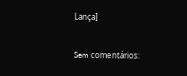Lança]

Sem comentários: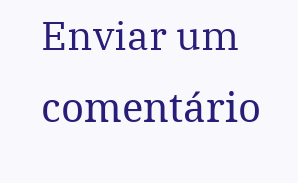Enviar um comentário